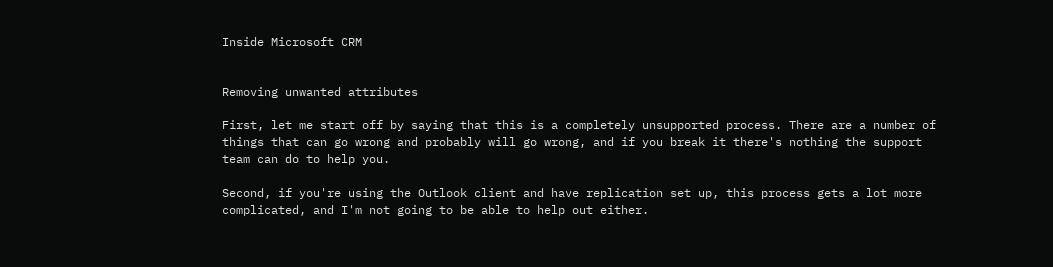Inside Microsoft CRM


Removing unwanted attributes

First, let me start off by saying that this is a completely unsupported process. There are a number of things that can go wrong and probably will go wrong, and if you break it there's nothing the support team can do to help you.

Second, if you're using the Outlook client and have replication set up, this process gets a lot more complicated, and I'm not going to be able to help out either.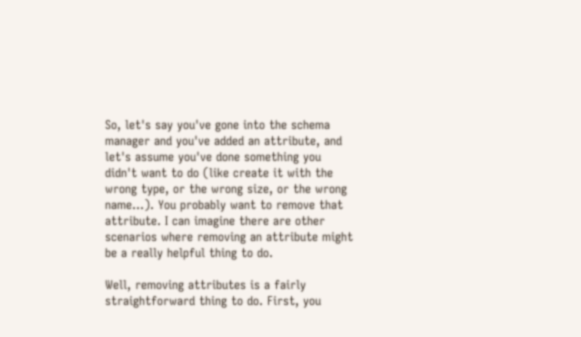So, let's say you've gone into the schema manager and you've added an attribute, and let's assume you've done something you didn't want to do (like create it with the wrong type, or the wrong size, or the wrong name...). You probably want to remove that attribute. I can imagine there are other scenarios where removing an attribute might be a really helpful thing to do.

Well, removing attributes is a fairly straightforward thing to do. First, you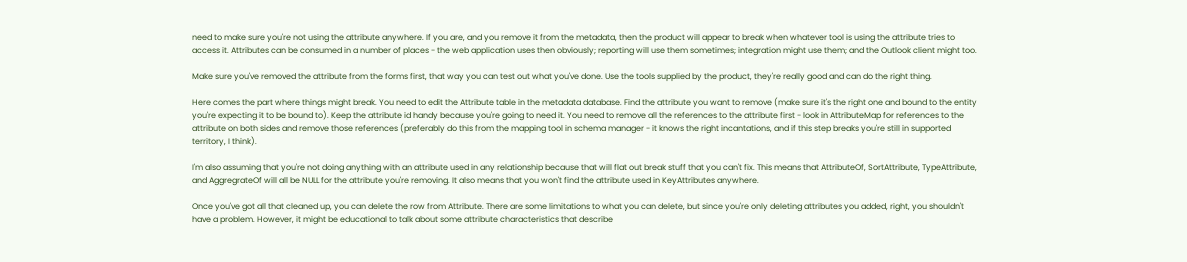need to make sure you're not using the attribute anywhere. If you are, and you remove it from the metadata, then the product will appear to break when whatever tool is using the attribute tries to access it. Attributes can be consumed in a number of places - the web application uses then obviously; reporting will use them sometimes; integration might use them; and the Outlook client might too.

Make sure you've removed the attribute from the forms first, that way you can test out what you've done. Use the tools supplied by the product, they're really good and can do the right thing.

Here comes the part where things might break. You need to edit the Attribute table in the metadata database. Find the attribute you want to remove (make sure it's the right one and bound to the entity you're expecting it to be bound to). Keep the attribute id handy because you're going to need it. You need to remove all the references to the attribute first - look in AttributeMap for references to the attribute on both sides and remove those references (preferably do this from the mapping tool in schema manager - it knows the right incantations, and if this step breaks you're still in supported territory, I think).

I'm also assuming that you're not doing anything with an attribute used in any relationship because that will flat out break stuff that you can't fix. This means that AttributeOf, SortAttribute, TypeAttribute, and AggregrateOf will all be NULL for the attribute you're removing. It also means that you won't find the attribute used in KeyAttributes anywhere.

Once you've got all that cleaned up, you can delete the row from Attribute. There are some limitations to what you can delete, but since you're only deleting attributes you added, right, you shouldn't have a problem. However, it might be educational to talk about some attribute characteristics that describe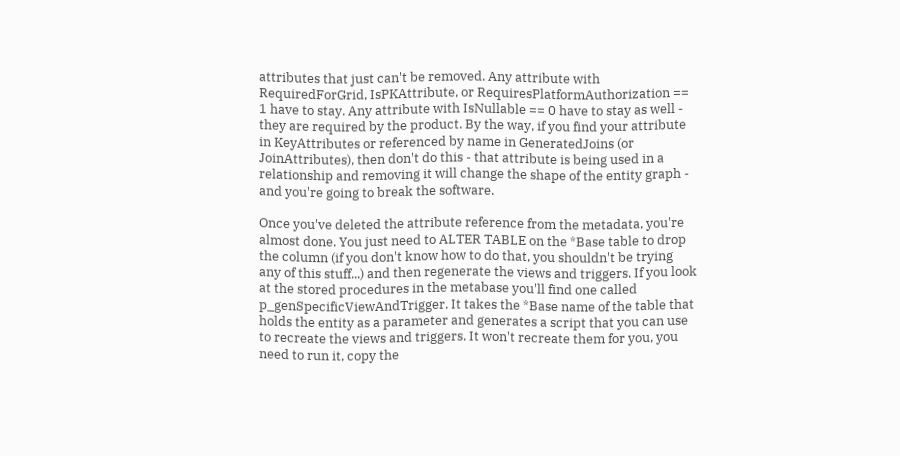attributes that just can't be removed. Any attribute with RequiredForGrid, IsPKAttribute, or RequiresPlatformAuthorization == 1 have to stay. Any attribute with IsNullable == 0 have to stay as well - they are required by the product. By the way, if you find your attribute in KeyAttributes or referenced by name in GeneratedJoins (or JoinAttributes), then don't do this - that attribute is being used in a relationship and removing it will change the shape of the entity graph - and you're going to break the software.

Once you've deleted the attribute reference from the metadata, you're almost done. You just need to ALTER TABLE on the *Base table to drop the column (if you don't know how to do that, you shouldn't be trying any of this stuff...) and then regenerate the views and triggers. If you look at the stored procedures in the metabase you'll find one called p_genSpecificViewAndTrigger. It takes the *Base name of the table that holds the entity as a parameter and generates a script that you can use to recreate the views and triggers. It won't recreate them for you, you need to run it, copy the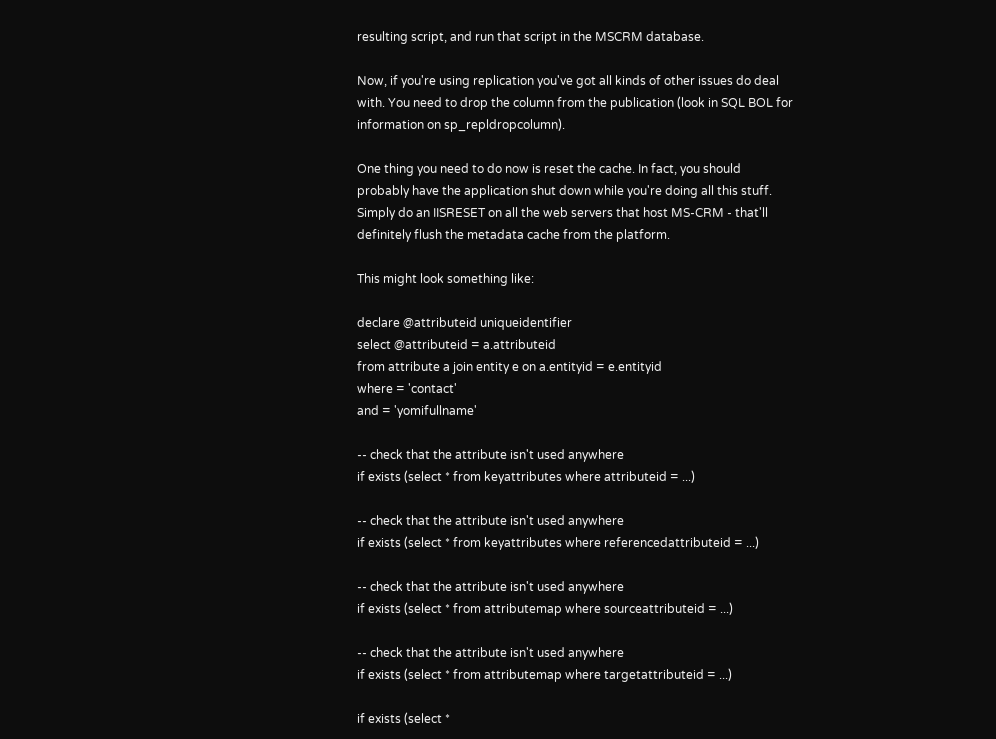resulting script, and run that script in the MSCRM database.

Now, if you're using replication you've got all kinds of other issues do deal with. You need to drop the column from the publication (look in SQL BOL for information on sp_repldropcolumn).

One thing you need to do now is reset the cache. In fact, you should probably have the application shut down while you're doing all this stuff. Simply do an IISRESET on all the web servers that host MS-CRM - that'll definitely flush the metadata cache from the platform.

This might look something like:

declare @attributeid uniqueidentifier
select @attributeid = a.attributeid
from attribute a join entity e on a.entityid = e.entityid
where = 'contact'
and = 'yomifullname'

-- check that the attribute isn't used anywhere
if exists (select * from keyattributes where attributeid = ...)

-- check that the attribute isn't used anywhere
if exists (select * from keyattributes where referencedattributeid = ...)

-- check that the attribute isn't used anywhere
if exists (select * from attributemap where sourceattributeid = ...)

-- check that the attribute isn't used anywhere
if exists (select * from attributemap where targetattributeid = ...)

if exists (select *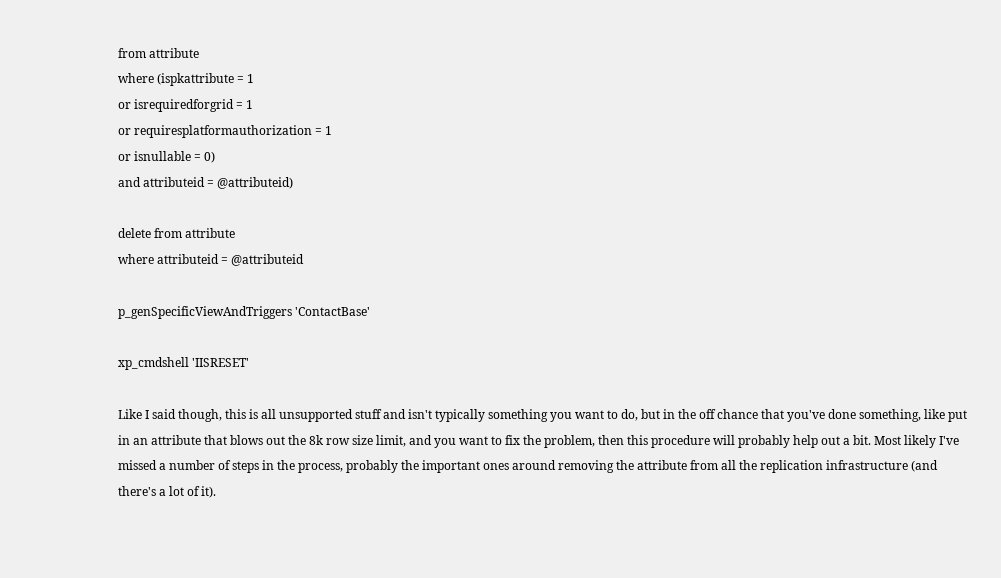from attribute
where (ispkattribute = 1
or isrequiredforgrid = 1
or requiresplatformauthorization = 1
or isnullable = 0)
and attributeid = @attributeid)

delete from attribute
where attributeid = @attributeid

p_genSpecificViewAndTriggers 'ContactBase'

xp_cmdshell 'IISRESET'

Like I said though, this is all unsupported stuff and isn't typically something you want to do, but in the off chance that you've done something, like put in an attribute that blows out the 8k row size limit, and you want to fix the problem, then this procedure will probably help out a bit. Most likely I've missed a number of steps in the process, probably the important ones around removing the attribute from all the replication infrastructure (and there's a lot of it).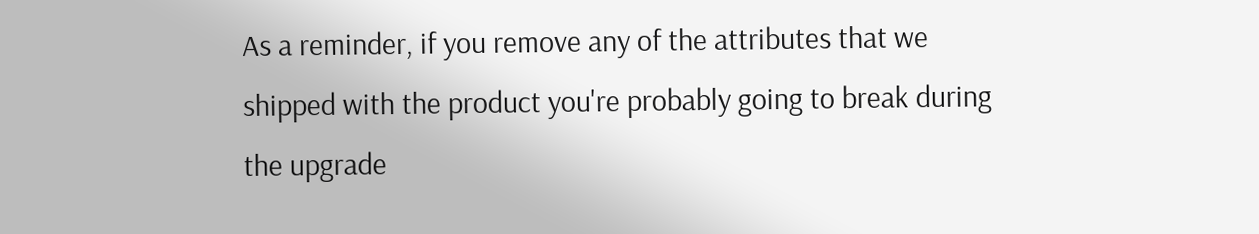As a reminder, if you remove any of the attributes that we shipped with the product you're probably going to break during the upgrade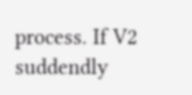process. If V2 suddendly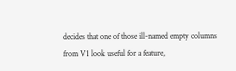decides that one of those ill-named empty columns from V1 look useful for a feature,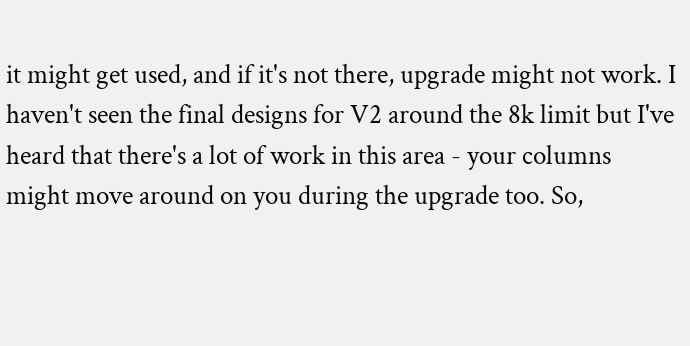it might get used, and if it's not there, upgrade might not work. I haven't seen the final designs for V2 around the 8k limit but I've heard that there's a lot of work in this area - your columns might move around on you during the upgrade too. So,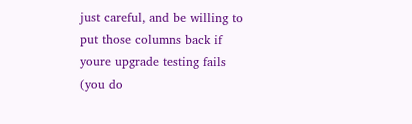just careful, and be willing to put those columns back if youre upgrade testing fails (you do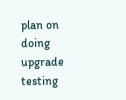plan on doing upgrade testing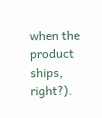when the product ships, right?).